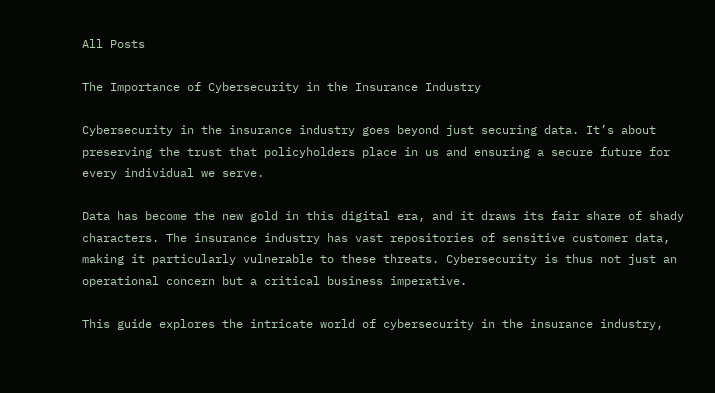All Posts

The Importance of Cybersecurity in the Insurance Industry

Cybersecurity in the insurance industry goes beyond just securing data. It’s about preserving the trust that policyholders place in us and ensuring a secure future for every individual we serve.

Data has become the new gold in this digital era, and it draws its fair share of shady characters. The insurance industry has vast repositories of sensitive customer data, making it particularly vulnerable to these threats. Cybersecurity is thus not just an operational concern but a critical business imperative.

This guide explores the intricate world of cybersecurity in the insurance industry,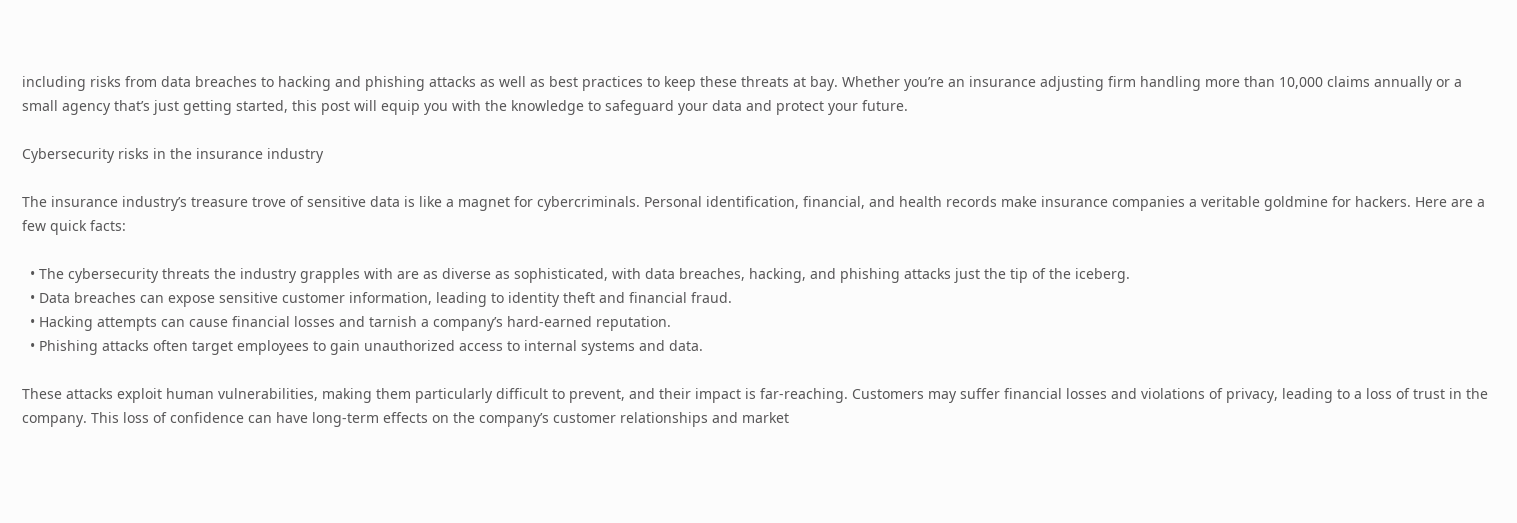including risks from data breaches to hacking and phishing attacks as well as best practices to keep these threats at bay. Whether you’re an insurance adjusting firm handling more than 10,000 claims annually or a small agency that’s just getting started, this post will equip you with the knowledge to safeguard your data and protect your future.

Cybersecurity risks in the insurance industry

The insurance industry’s treasure trove of sensitive data is like a magnet for cybercriminals. Personal identification, financial, and health records make insurance companies a veritable goldmine for hackers. Here are a few quick facts:

  • The cybersecurity threats the industry grapples with are as diverse as sophisticated, with data breaches, hacking, and phishing attacks just the tip of the iceberg.
  • Data breaches can expose sensitive customer information, leading to identity theft and financial fraud.
  • Hacking attempts can cause financial losses and tarnish a company’s hard-earned reputation.
  • Phishing attacks often target employees to gain unauthorized access to internal systems and data.

These attacks exploit human vulnerabilities, making them particularly difficult to prevent, and their impact is far-reaching. Customers may suffer financial losses and violations of privacy, leading to a loss of trust in the company. This loss of confidence can have long-term effects on the company’s customer relationships and market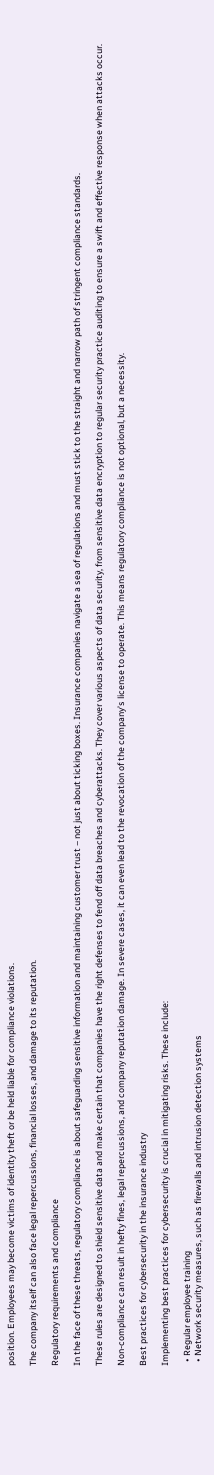position. Employees may become victims of identity theft or be held liable for compliance violations.

The company itself can also face legal repercussions, financial losses, and damage to its reputation.

Regulatory requirements and compliance

In the face of these threats, regulatory compliance is about safeguarding sensitive information and maintaining customer trust – not just about ticking boxes. Insurance companies navigate a sea of regulations and must stick to the straight and narrow path of stringent compliance standards.

These rules are designed to shield sensitive data and make certain that companies have the right defenses to fend off data breaches and cyberattacks. They cover various aspects of data security, from sensitive data encryption to regular security practice auditing to ensure a swift and effective response when attacks occur.

Non-compliance can result in hefty fines, legal repercussions, and company reputation damage. In severe cases, it can even lead to the revocation of the company’s license to operate. This means regulatory compliance is not optional, but a necessity.

Best practices for cybersecurity in the insurance industry

Implementing best practices for cybersecurity is crucial in mitigating risks. These include:

  • Regular employee training
  • Network security measures, such as firewalls and intrusion detection systems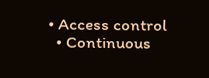• Access control
  • Continuous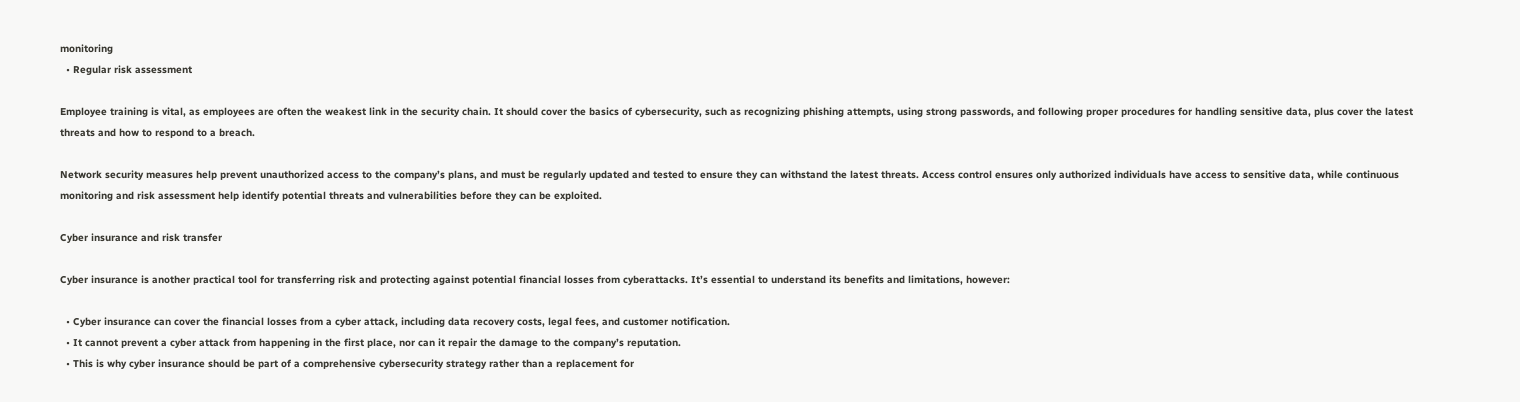monitoring
  • Regular risk assessment

Employee training is vital, as employees are often the weakest link in the security chain. It should cover the basics of cybersecurity, such as recognizing phishing attempts, using strong passwords, and following proper procedures for handling sensitive data, plus cover the latest threats and how to respond to a breach.

Network security measures help prevent unauthorized access to the company’s plans, and must be regularly updated and tested to ensure they can withstand the latest threats. Access control ensures only authorized individuals have access to sensitive data, while continuous monitoring and risk assessment help identify potential threats and vulnerabilities before they can be exploited.

Cyber insurance and risk transfer

Cyber insurance is another practical tool for transferring risk and protecting against potential financial losses from cyberattacks. It’s essential to understand its benefits and limitations, however:

  • Cyber insurance can cover the financial losses from a cyber attack, including data recovery costs, legal fees, and customer notification.
  • It cannot prevent a cyber attack from happening in the first place, nor can it repair the damage to the company’s reputation.
  • This is why cyber insurance should be part of a comprehensive cybersecurity strategy rather than a replacement for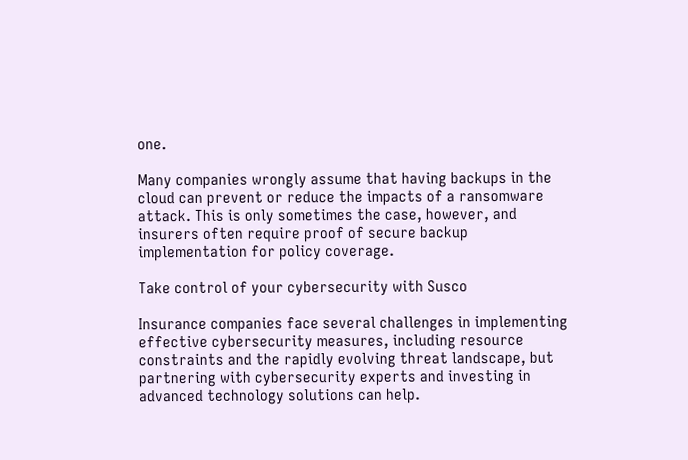one.

Many companies wrongly assume that having backups in the cloud can prevent or reduce the impacts of a ransomware attack. This is only sometimes the case, however, and insurers often require proof of secure backup implementation for policy coverage.

Take control of your cybersecurity with Susco

Insurance companies face several challenges in implementing effective cybersecurity measures, including resource constraints and the rapidly evolving threat landscape, but partnering with cybersecurity experts and investing in advanced technology solutions can help.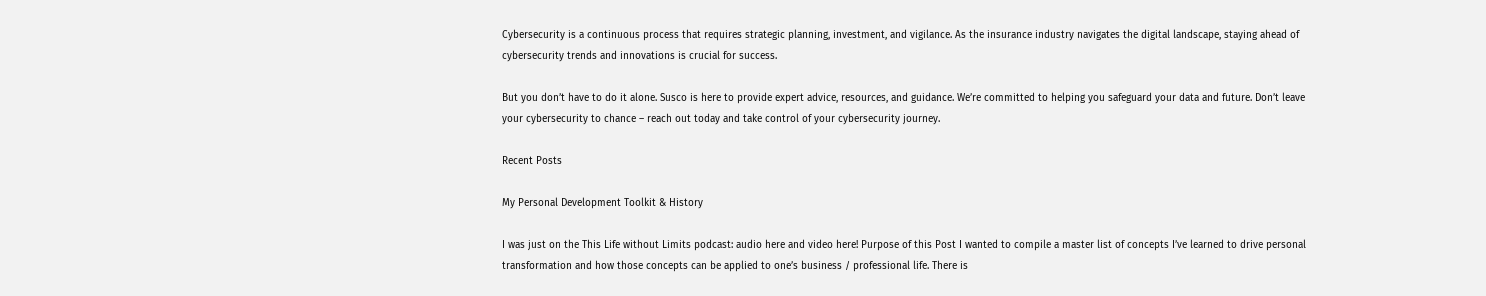Cybersecurity is a continuous process that requires strategic planning, investment, and vigilance. As the insurance industry navigates the digital landscape, staying ahead of cybersecurity trends and innovations is crucial for success.

But you don’t have to do it alone. Susco is here to provide expert advice, resources, and guidance. We’re committed to helping you safeguard your data and future. Don’t leave your cybersecurity to chance – reach out today and take control of your cybersecurity journey.

Recent Posts

My Personal Development Toolkit & History

I was just on the This Life without Limits podcast: audio here and video here! Purpose of this Post I wanted to compile a master list of concepts I’ve learned to drive personal transformation and how those concepts can be applied to one’s business / professional life. There is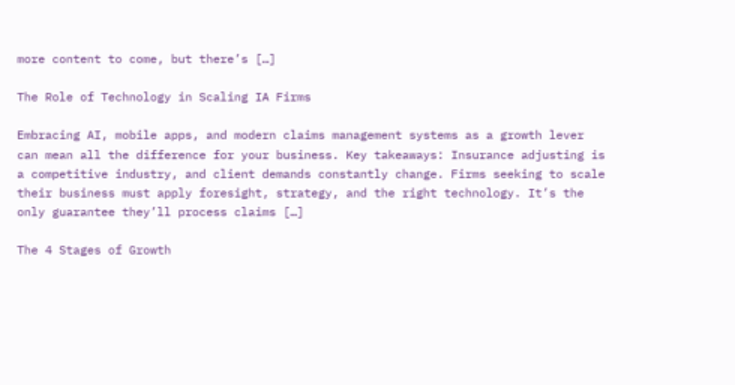more content to come, but there’s […]

The Role of Technology in Scaling IA Firms

Embracing AI, mobile apps, and modern claims management systems as a growth lever can mean all the difference for your business. Key takeaways: Insurance adjusting is a competitive industry, and client demands constantly change. Firms seeking to scale their business must apply foresight, strategy, and the right technology. It’s the only guarantee they’ll process claims […]

The 4 Stages of Growth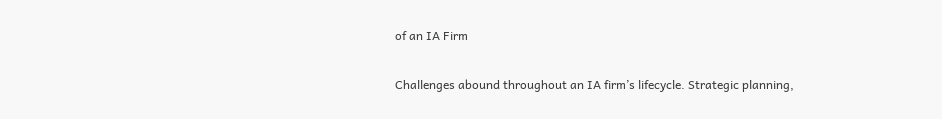of an IA Firm

Challenges abound throughout an IA firm’s lifecycle. Strategic planning,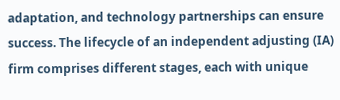adaptation, and technology partnerships can ensure success. The lifecycle of an independent adjusting (IA) firm comprises different stages, each with unique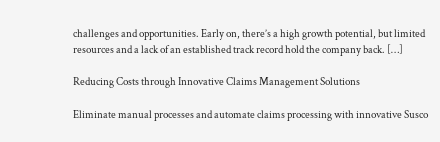challenges and opportunities. Early on, there’s a high growth potential, but limited resources and a lack of an established track record hold the company back. […]

Reducing Costs through Innovative Claims Management Solutions

Eliminate manual processes and automate claims processing with innovative Susco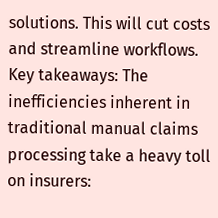solutions. This will cut costs and streamline workflows. Key takeaways: The inefficiencies inherent in traditional manual claims processing take a heavy toll on insurers: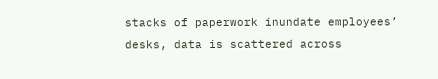stacks of paperwork inundate employees’ desks, data is scattered across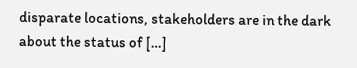disparate locations, stakeholders are in the dark about the status of […]